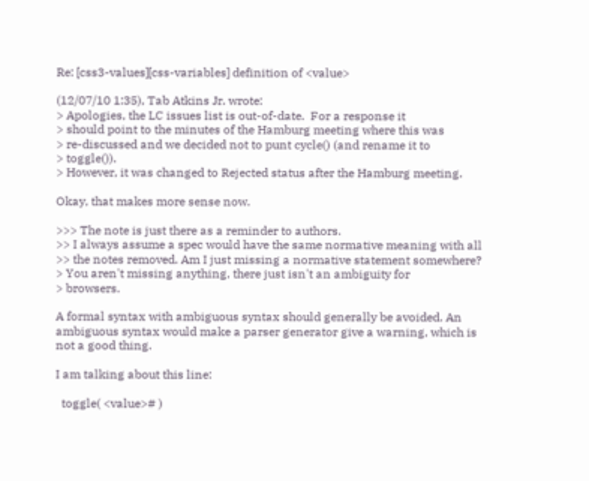Re: [css3-values][css-variables] definition of <value>

(12/07/10 1:35), Tab Atkins Jr. wrote:
> Apologies, the LC issues list is out-of-date.  For a response it
> should point to the minutes of the Hamburg meeting where this was
> re-discussed and we decided not to punt cycle() (and rename it to
> toggle()).
> However, it was changed to Rejected status after the Hamburg meeting.

Okay, that makes more sense now.

>>> The note is just there as a reminder to authors.
>> I always assume a spec would have the same normative meaning with all
>> the notes removed. Am I just missing a normative statement somewhere?
> You aren't missing anything, there just isn't an ambiguity for
> browsers.

A formal syntax with ambiguous syntax should generally be avoided. An
ambiguous syntax would make a parser generator give a warning, which is
not a good thing.

I am talking about this line:

  toggle( <value># )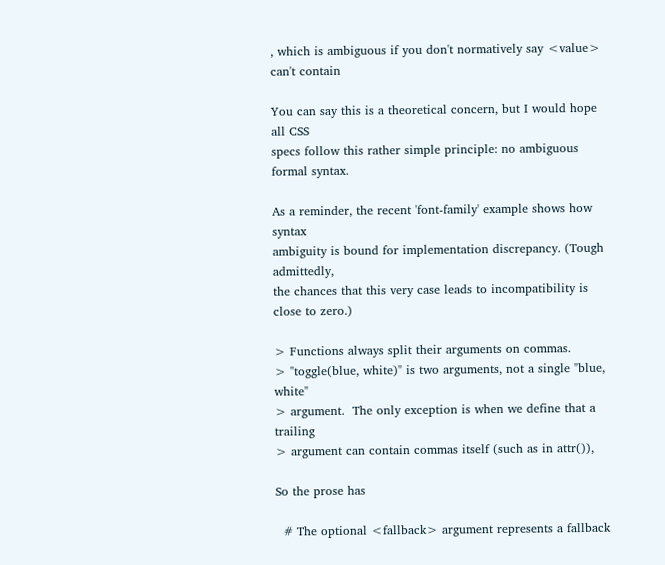, which is ambiguous if you don't normatively say <value> can't contain

You can say this is a theoretical concern, but I would hope all CSS
specs follow this rather simple principle: no ambiguous formal syntax.

As a reminder, the recent 'font-family' example shows how syntax
ambiguity is bound for implementation discrepancy. (Tough admittedly,
the chances that this very case leads to incompatibility is close to zero.)

> Functions always split their arguments on commas.
> "toggle(blue, white)" is two arguments, not a single "blue, white"
> argument.  The only exception is when we define that a trailing
> argument can contain commas itself (such as in attr()),

So the prose has

  # The optional <fallback> argument represents a fallback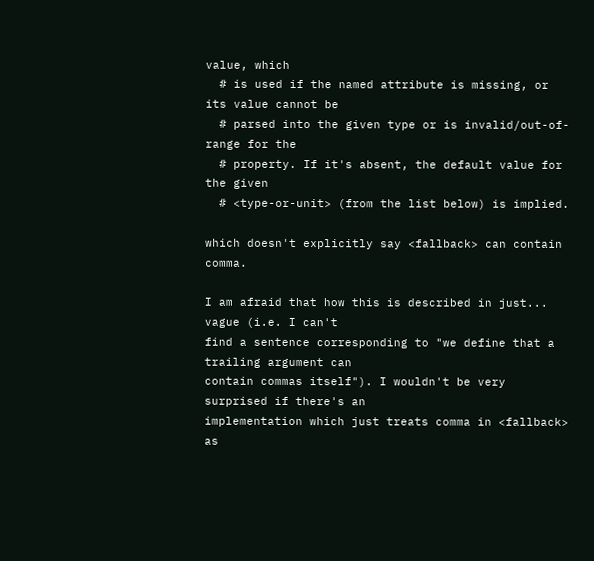value, which
  # is used if the named attribute is missing, or its value cannot be
  # parsed into the given type or is invalid/out-of-range for the
  # property. If it's absent, the default value for the given
  # <type-or-unit> (from the list below) is implied.

which doesn't explicitly say <fallback> can contain comma.

I am afraid that how this is described in just... vague (i.e. I can't
find a sentence corresponding to "we define that a trailing argument can
contain commas itself"). I wouldn't be very surprised if there's an
implementation which just treats comma in <fallback> as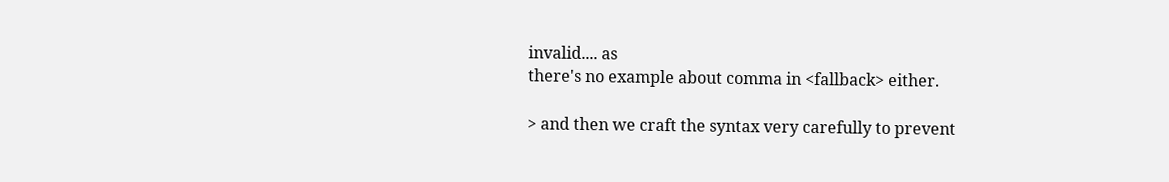invalid.... as
there's no example about comma in <fallback> either.

> and then we craft the syntax very carefully to prevent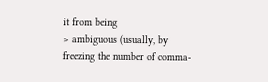it from being
> ambiguous (usually, by freezing the number of comma-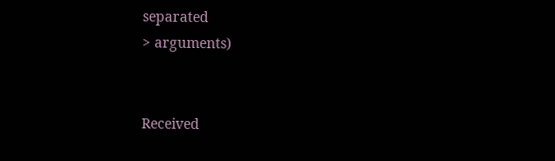separated
> arguments)


Received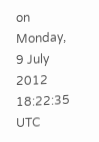on Monday, 9 July 2012 18:22:35 UTC